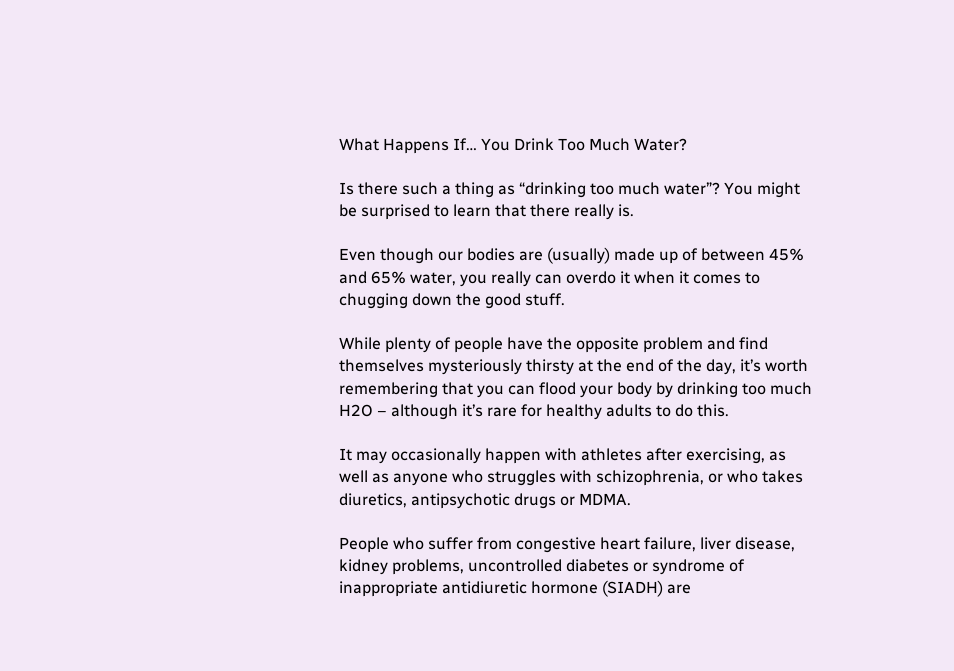What Happens If… You Drink Too Much Water?

Is there such a thing as “drinking too much water”? You might be surprised to learn that there really is.

Even though our bodies are (usually) made up of between 45% and 65% water, you really can overdo it when it comes to chugging down the good stuff.

While plenty of people have the opposite problem and find themselves mysteriously thirsty at the end of the day, it’s worth remembering that you can flood your body by drinking too much H2O – although it’s rare for healthy adults to do this.

It may occasionally happen with athletes after exercising, as well as anyone who struggles with schizophrenia, or who takes diuretics, antipsychotic drugs or MDMA.

People who suffer from congestive heart failure, liver disease, kidney problems, uncontrolled diabetes or syndrome of inappropriate antidiuretic hormone (SIADH) are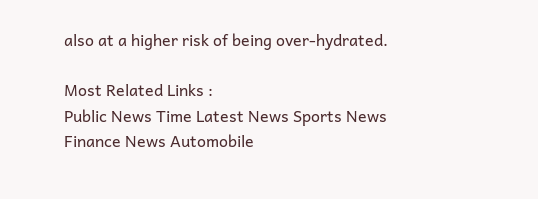also at a higher risk of being over-hydrated.

Most Related Links :
Public News Time Latest News Sports News Finance News Automobile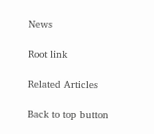News

Root link

Related Articles

Back to top button